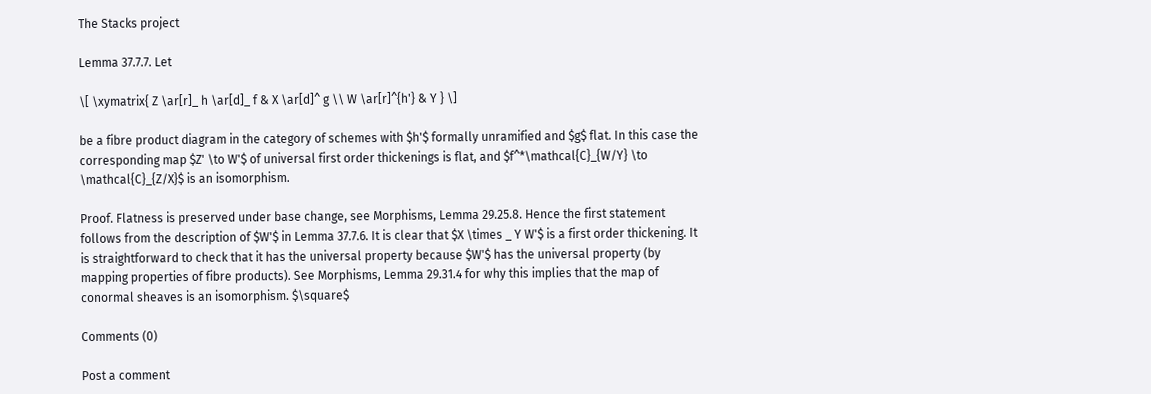The Stacks project

Lemma 37.7.7. Let

\[ \xymatrix{ Z \ar[r]_ h \ar[d]_ f & X \ar[d]^ g \\ W \ar[r]^{h'} & Y } \]

be a fibre product diagram in the category of schemes with $h'$ formally unramified and $g$ flat. In this case the corresponding map $Z' \to W'$ of universal first order thickenings is flat, and $f^*\mathcal{C}_{W/Y} \to \mathcal{C}_{Z/X}$ is an isomorphism.

Proof. Flatness is preserved under base change, see Morphisms, Lemma 29.25.8. Hence the first statement follows from the description of $W'$ in Lemma 37.7.6. It is clear that $X \times _ Y W'$ is a first order thickening. It is straightforward to check that it has the universal property because $W'$ has the universal property (by mapping properties of fibre products). See Morphisms, Lemma 29.31.4 for why this implies that the map of conormal sheaves is an isomorphism. $\square$

Comments (0)

Post a comment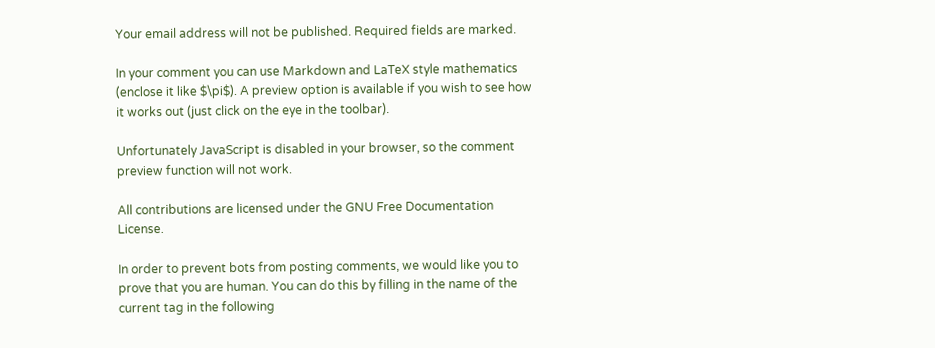Your email address will not be published. Required fields are marked.

In your comment you can use Markdown and LaTeX style mathematics (enclose it like $\pi$). A preview option is available if you wish to see how it works out (just click on the eye in the toolbar).

Unfortunately JavaScript is disabled in your browser, so the comment preview function will not work.

All contributions are licensed under the GNU Free Documentation License.

In order to prevent bots from posting comments, we would like you to prove that you are human. You can do this by filling in the name of the current tag in the following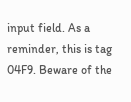input field. As a reminder, this is tag 04F9. Beware of the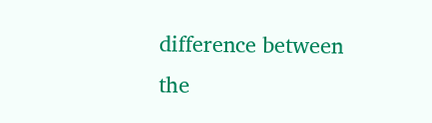difference between the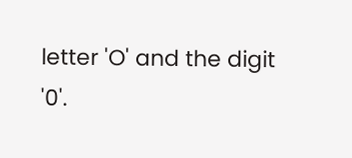letter 'O' and the digit '0'.